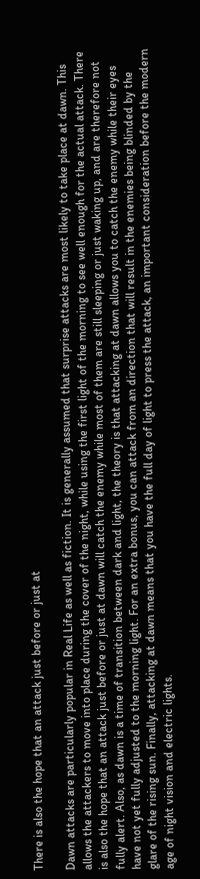There is also the hope that an attack just before or just at

Dawn attacks are particularly popular in Real Life as well as fiction. It is generally assumed that surprise attacks are most likely to take place at dawn. This allows the attackers to move into place during the cover of the night, while using the first light of the morning to see well enough for the actual attack. There is also the hope that an attack just before or just at dawn will catch the enemy while most of them are still sleeping or just waking up, and are therefore not fully alert. Also, as dawn is a time of transition between dark and light, the theory is that attacking at dawn allows you to catch the enemy while their eyes have not yet fully adjusted to the morning light. For an extra bonus, you can attack from an direction that will result in the enemies being blinded by the glare of the rising sun. Finally, attacking at dawn means that you have the full day of light to press the attack, an important consideration before the modern age of night vision and electric lights.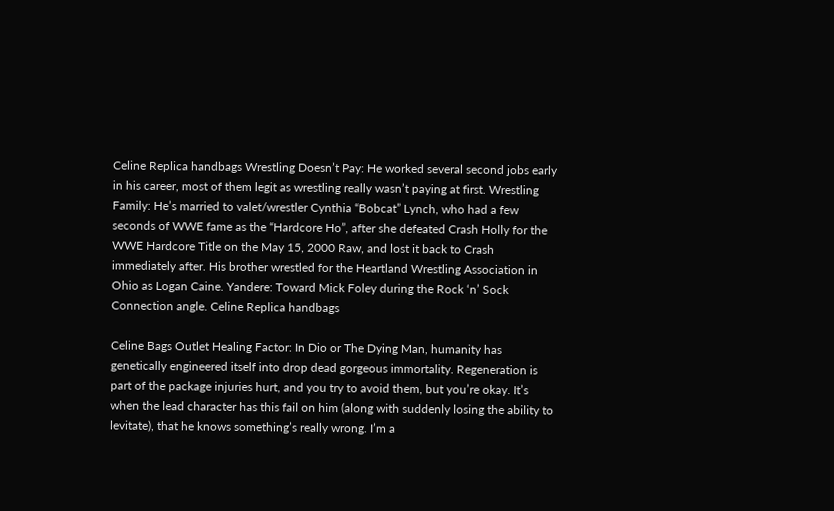Celine Replica handbags Wrestling Doesn’t Pay: He worked several second jobs early in his career, most of them legit as wrestling really wasn’t paying at first. Wrestling Family: He’s married to valet/wrestler Cynthia “Bobcat” Lynch, who had a few seconds of WWE fame as the “Hardcore Ho”, after she defeated Crash Holly for the WWE Hardcore Title on the May 15, 2000 Raw, and lost it back to Crash immediately after. His brother wrestled for the Heartland Wrestling Association in Ohio as Logan Caine. Yandere: Toward Mick Foley during the Rock ‘n’ Sock Connection angle. Celine Replica handbags

Celine Bags Outlet Healing Factor: In Dio or The Dying Man, humanity has genetically engineered itself into drop dead gorgeous immortality. Regeneration is part of the package injuries hurt, and you try to avoid them, but you’re okay. It’s when the lead character has this fail on him (along with suddenly losing the ability to levitate), that he knows something’s really wrong. I’m a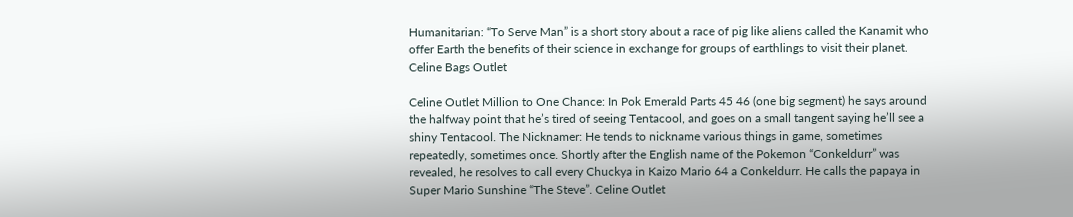Humanitarian: “To Serve Man” is a short story about a race of pig like aliens called the Kanamit who offer Earth the benefits of their science in exchange for groups of earthlings to visit their planet. Celine Bags Outlet

Celine Outlet Million to One Chance: In Pok Emerald Parts 45 46 (one big segment) he says around the halfway point that he’s tired of seeing Tentacool, and goes on a small tangent saying he’ll see a shiny Tentacool. The Nicknamer: He tends to nickname various things in game, sometimes repeatedly, sometimes once. Shortly after the English name of the Pokemon “Conkeldurr” was revealed, he resolves to call every Chuckya in Kaizo Mario 64 a Conkeldurr. He calls the papaya in Super Mario Sunshine “The Steve”. Celine Outlet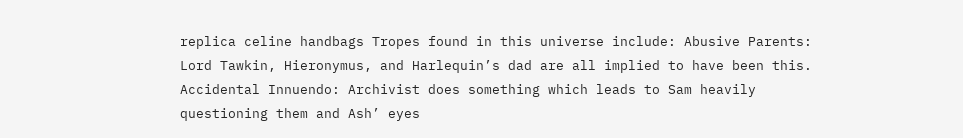replica celine handbags Tropes found in this universe include: Abusive Parents: Lord Tawkin, Hieronymus, and Harlequin’s dad are all implied to have been this. Accidental Innuendo: Archivist does something which leads to Sam heavily questioning them and Ash’ eyes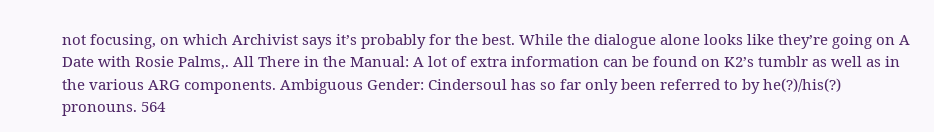not focusing, on which Archivist says it’s probably for the best. While the dialogue alone looks like they’re going on A Date with Rosie Palms,. All There in the Manual: A lot of extra information can be found on K2’s tumblr as well as in the various ARG components. Ambiguous Gender: Cindersoul has so far only been referred to by he(?)/his(?) pronouns. 564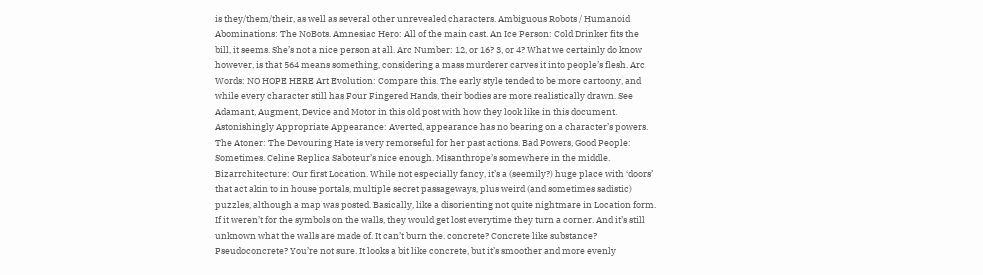is they/them/their, as well as several other unrevealed characters. Ambiguous Robots / Humanoid Abominations: The NoBots. Amnesiac Hero: All of the main cast. An Ice Person: Cold Drinker fits the bill, it seems. She’s not a nice person at all. Arc Number: 12, or 16? 3, or 4? What we certainly do know however, is that 564 means something, considering a mass murderer carves it into people’s flesh. Arc Words: NO HOPE HERE Art Evolution: Compare this. The early style tended to be more cartoony, and while every character still has Four Fingered Hands, their bodies are more realistically drawn. See Adamant, Augment, Device and Motor in this old post with how they look like in this document. Astonishingly Appropriate Appearance: Averted, appearance has no bearing on a character’s powers. The Atoner: The Devouring Hate is very remorseful for her past actions. Bad Powers, Good People: Sometimes. Celine Replica Saboteur’s nice enough. Misanthrope’s somewhere in the middle. Bizarrchitecture: Our first Location. While not especially fancy, it’s a (seemily?) huge place with ‘doors’ that act akin to in house portals, multiple secret passageways, plus weird (and sometimes sadistic) puzzles, although a map was posted. Basically, like a disorienting not quite nightmare in Location form. If it weren’t for the symbols on the walls, they would get lost everytime they turn a corner. And it’s still unknown what the walls are made of. It can’t burn the. concrete? Concrete like substance? Pseudoconcrete? You’re not sure. It looks a bit like concrete, but it’s smoother and more evenly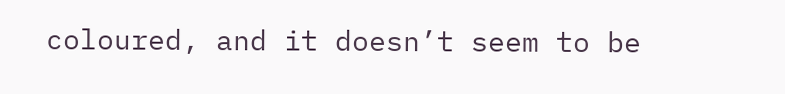coloured, and it doesn’t seem to be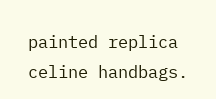painted replica celine handbags.